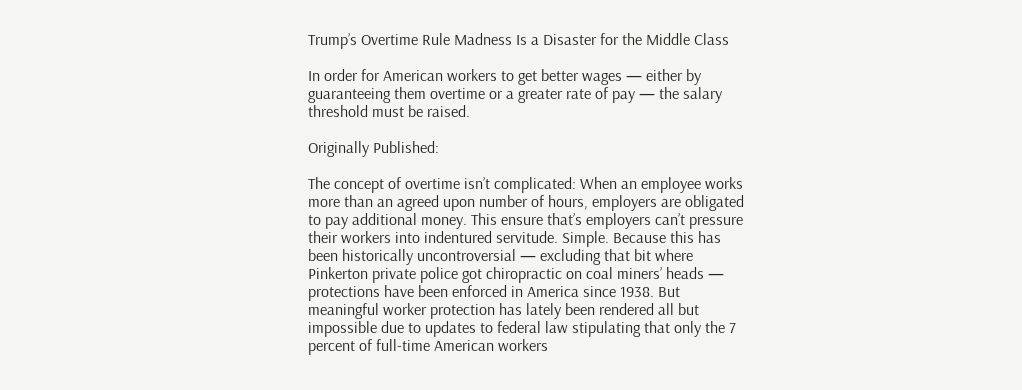Trump’s Overtime Rule Madness Is a Disaster for the Middle Class

In order for American workers to get better wages — either by guaranteeing them overtime or a greater rate of pay — the salary threshold must be raised.

Originally Published:

The concept of overtime isn’t complicated: When an employee works more than an agreed upon number of hours, employers are obligated to pay additional money. This ensure that’s employers can’t pressure their workers into indentured servitude. Simple. Because this has been historically uncontroversial — excluding that bit where Pinkerton private police got chiropractic on coal miners’ heads — protections have been enforced in America since 1938. But meaningful worker protection has lately been rendered all but impossible due to updates to federal law stipulating that only the 7 percent of full-time American workers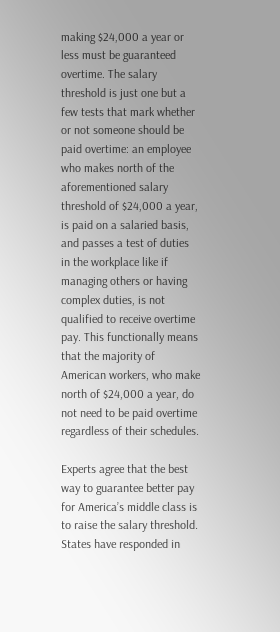making $24,000 a year or less must be guaranteed overtime. The salary threshold is just one but a few tests that mark whether or not someone should be paid overtime: an employee who makes north of the aforementioned salary threshold of $24,000 a year, is paid on a salaried basis, and passes a test of duties in the workplace like if managing others or having complex duties, is not qualified to receive overtime pay. This functionally means that the majority of American workers, who make north of $24,000 a year, do not need to be paid overtime regardless of their schedules.

Experts agree that the best way to guarantee better pay for America’s middle class is to raise the salary threshold. States have responded in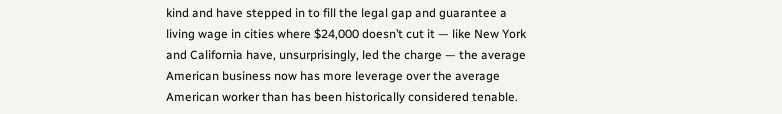kind and have stepped in to fill the legal gap and guarantee a living wage in cities where $24,000 doesn’t cut it — like New York and California have, unsurprisingly, led the charge — the average American business now has more leverage over the average American worker than has been historically considered tenable.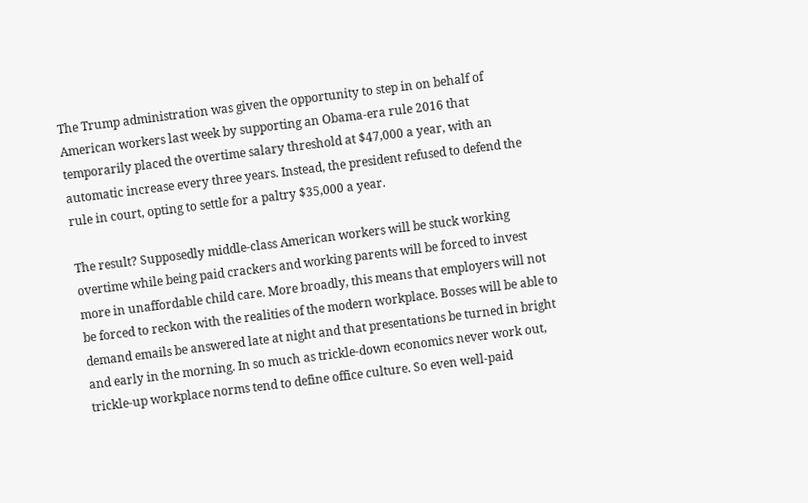The Trump administration was given the opportunity to step in on behalf of American workers last week by supporting an Obama-era rule 2016 that temporarily placed the overtime salary threshold at $47,000 a year, with an automatic increase every three years. Instead, the president refused to defend the rule in court, opting to settle for a paltry $35,000 a year.

The result? Supposedly middle-class American workers will be stuck working overtime while being paid crackers and working parents will be forced to invest more in unaffordable child care. More broadly, this means that employers will not be forced to reckon with the realities of the modern workplace. Bosses will be able to demand emails be answered late at night and that presentations be turned in bright and early in the morning. In so much as trickle-down economics never work out, trickle-up workplace norms tend to define office culture. So even well-paid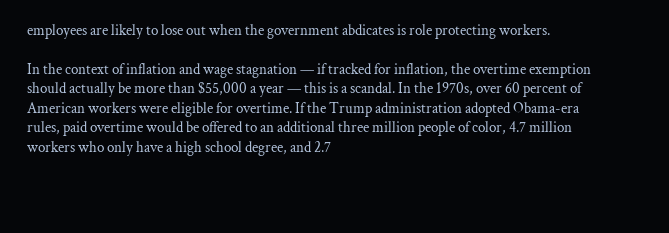employees are likely to lose out when the government abdicates is role protecting workers.

In the context of inflation and wage stagnation — if tracked for inflation, the overtime exemption should actually be more than $55,000 a year — this is a scandal. In the 1970s, over 60 percent of American workers were eligible for overtime. If the Trump administration adopted Obama-era rules, paid overtime would be offered to an additional three million people of color, 4.7 million workers who only have a high school degree, and 2.7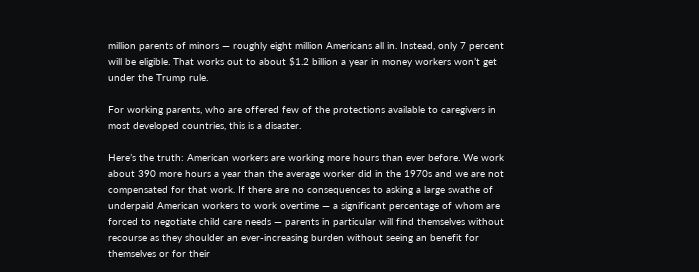million parents of minors — roughly eight million Americans all in. Instead, only 7 percent will be eligible. That works out to about $1.2 billion a year in money workers won’t get under the Trump rule.

For working parents, who are offered few of the protections available to caregivers in most developed countries, this is a disaster.

Here’s the truth: American workers are working more hours than ever before. We work about 390 more hours a year than the average worker did in the 1970s and we are not compensated for that work. If there are no consequences to asking a large swathe of underpaid American workers to work overtime — a significant percentage of whom are forced to negotiate child care needs — parents in particular will find themselves without recourse as they shoulder an ever-increasing burden without seeing an benefit for themselves or for their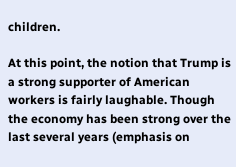children.

At this point, the notion that Trump is a strong supporter of American workers is fairly laughable. Though the economy has been strong over the last several years (emphasis on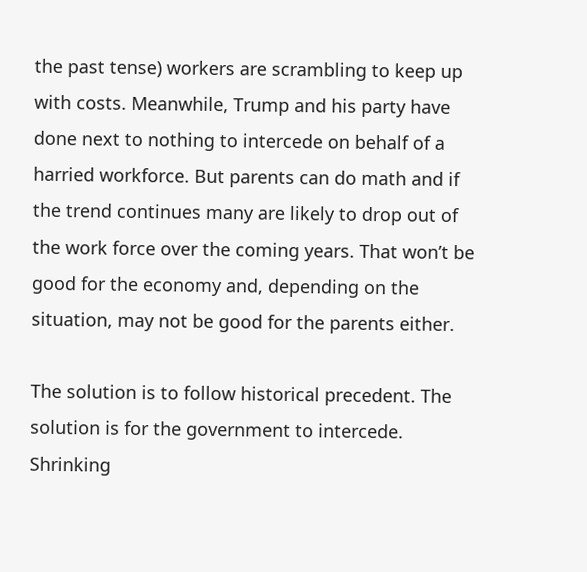the past tense) workers are scrambling to keep up with costs. Meanwhile, Trump and his party have done next to nothing to intercede on behalf of a harried workforce. But parents can do math and if the trend continues many are likely to drop out of the work force over the coming years. That won’t be good for the economy and, depending on the situation, may not be good for the parents either.

The solution is to follow historical precedent. The solution is for the government to intercede. Shrinking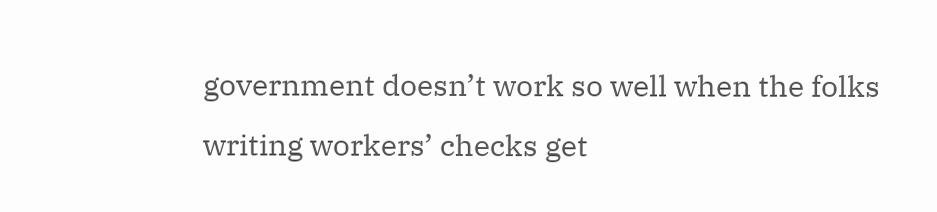government doesn’t work so well when the folks writing workers’ checks get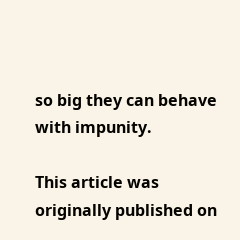so big they can behave with impunity.

This article was originally published on